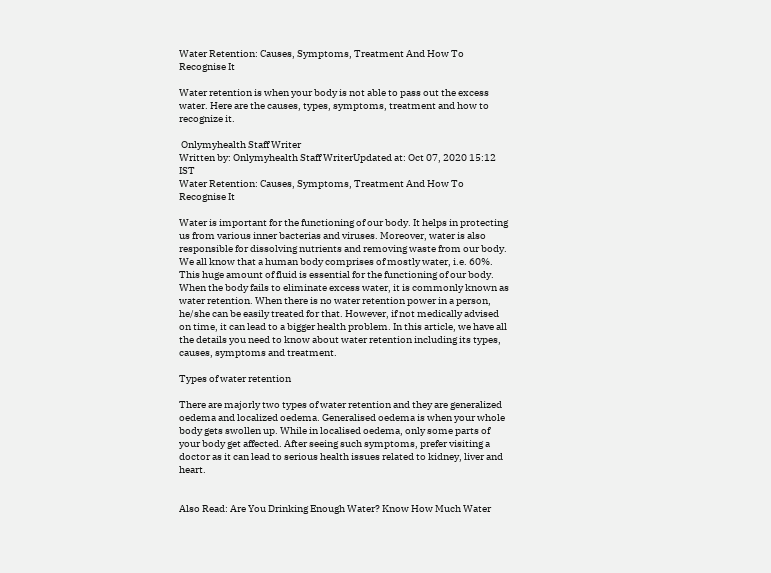Water Retention: Causes, Symptoms, Treatment And How To Recognise It

Water retention is when your body is not able to pass out the excess water. Here are the causes, types, symptoms, treatment and how to recognize it.

 Onlymyhealth Staff Writer
Written by: Onlymyhealth Staff WriterUpdated at: Oct 07, 2020 15:12 IST
Water Retention: Causes, Symptoms, Treatment And How To Recognise It

Water is important for the functioning of our body. It helps in protecting us from various inner bacterias and viruses. Moreover, water is also responsible for dissolving nutrients and removing waste from our body. We all know that a human body comprises of mostly water, i.e. 60%. This huge amount of fluid is essential for the functioning of our body. When the body fails to eliminate excess water, it is commonly known as water retention. When there is no water retention power in a person, he/she can be easily treated for that. However, if not medically advised on time, it can lead to a bigger health problem. In this article, we have all the details you need to know about water retention including its types, causes, symptoms and treatment.

Types of water retention

There are majorly two types of water retention and they are generalized oedema and localized oedema. Generalised oedema is when your whole body gets swollen up. While in localised oedema, only some parts of your body get affected. After seeing such symptoms, prefer visiting a doctor as it can lead to serious health issues related to kidney, liver and heart.


Also Read: Are You Drinking Enough Water? Know How Much Water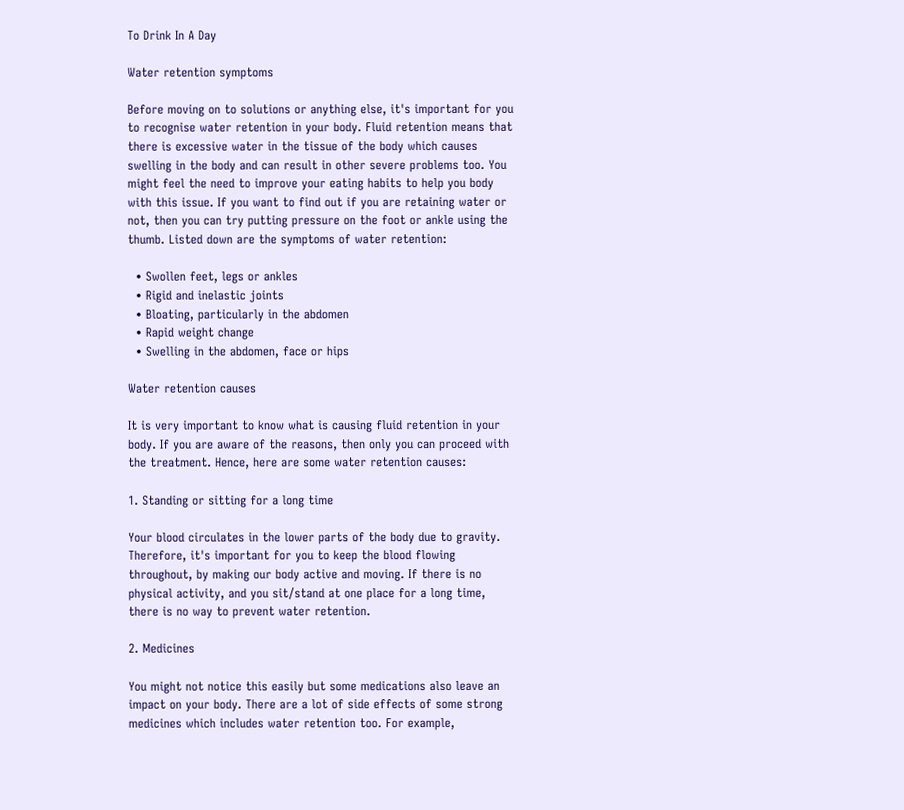To Drink In A Day

Water retention symptoms

Before moving on to solutions or anything else, it's important for you to recognise water retention in your body. Fluid retention means that there is excessive water in the tissue of the body which causes swelling in the body and can result in other severe problems too. You might feel the need to improve your eating habits to help you body with this issue. If you want to find out if you are retaining water or not, then you can try putting pressure on the foot or ankle using the thumb. Listed down are the symptoms of water retention:

  • Swollen feet, legs or ankles
  • Rigid and inelastic joints
  • Bloating, particularly in the abdomen
  • Rapid weight change
  • Swelling in the abdomen, face or hips

Water retention causes

It is very important to know what is causing fluid retention in your body. If you are aware of the reasons, then only you can proceed with the treatment. Hence, here are some water retention causes:

1. Standing or sitting for a long time

Your blood circulates in the lower parts of the body due to gravity. Therefore, it's important for you to keep the blood flowing throughout, by making our body active and moving. If there is no physical activity, and you sit/stand at one place for a long time, there is no way to prevent water retention.

2. Medicines

You might not notice this easily but some medications also leave an impact on your body. There are a lot of side effects of some strong medicines which includes water retention too. For example,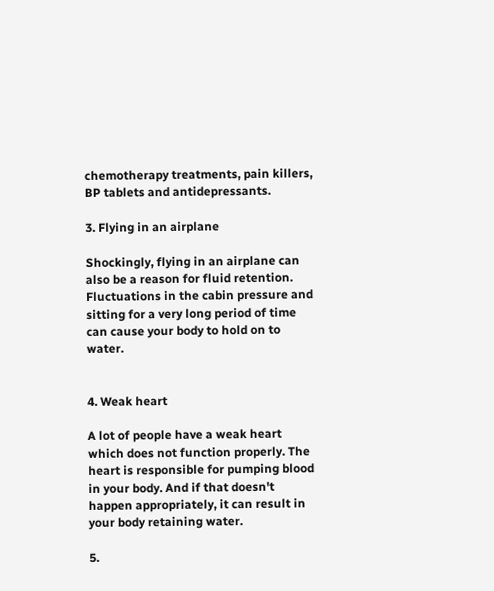chemotherapy treatments, pain killers, BP tablets and antidepressants.

3. Flying in an airplane

Shockingly, flying in an airplane can also be a reason for fluid retention. Fluctuations in the cabin pressure and sitting for a very long period of time can cause your body to hold on to water.


4. Weak heart

A lot of people have a weak heart which does not function properly. The heart is responsible for pumping blood in your body. And if that doesn't happen appropriately, it can result in your body retaining water.

5.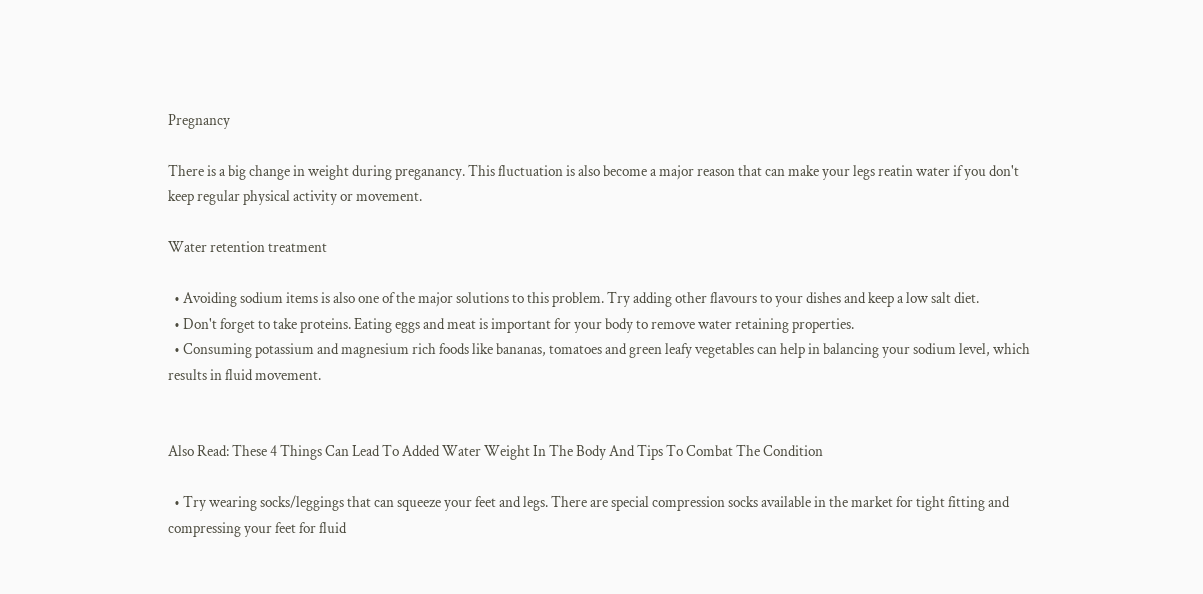Pregnancy

There is a big change in weight during preganancy. This fluctuation is also become a major reason that can make your legs reatin water if you don't keep regular physical activity or movement.

Water retention treatment

  • Avoiding sodium items is also one of the major solutions to this problem. Try adding other flavours to your dishes and keep a low salt diet.
  • Don't forget to take proteins. Eating eggs and meat is important for your body to remove water retaining properties.
  • Consuming potassium and magnesium rich foods like bananas, tomatoes and green leafy vegetables can help in balancing your sodium level, which results in fluid movement.


Also Read: These 4 Things Can Lead To Added Water Weight In The Body And Tips To Combat The Condition

  • Try wearing socks/leggings that can squeeze your feet and legs. There are special compression socks available in the market for tight fitting and compressing your feet for fluid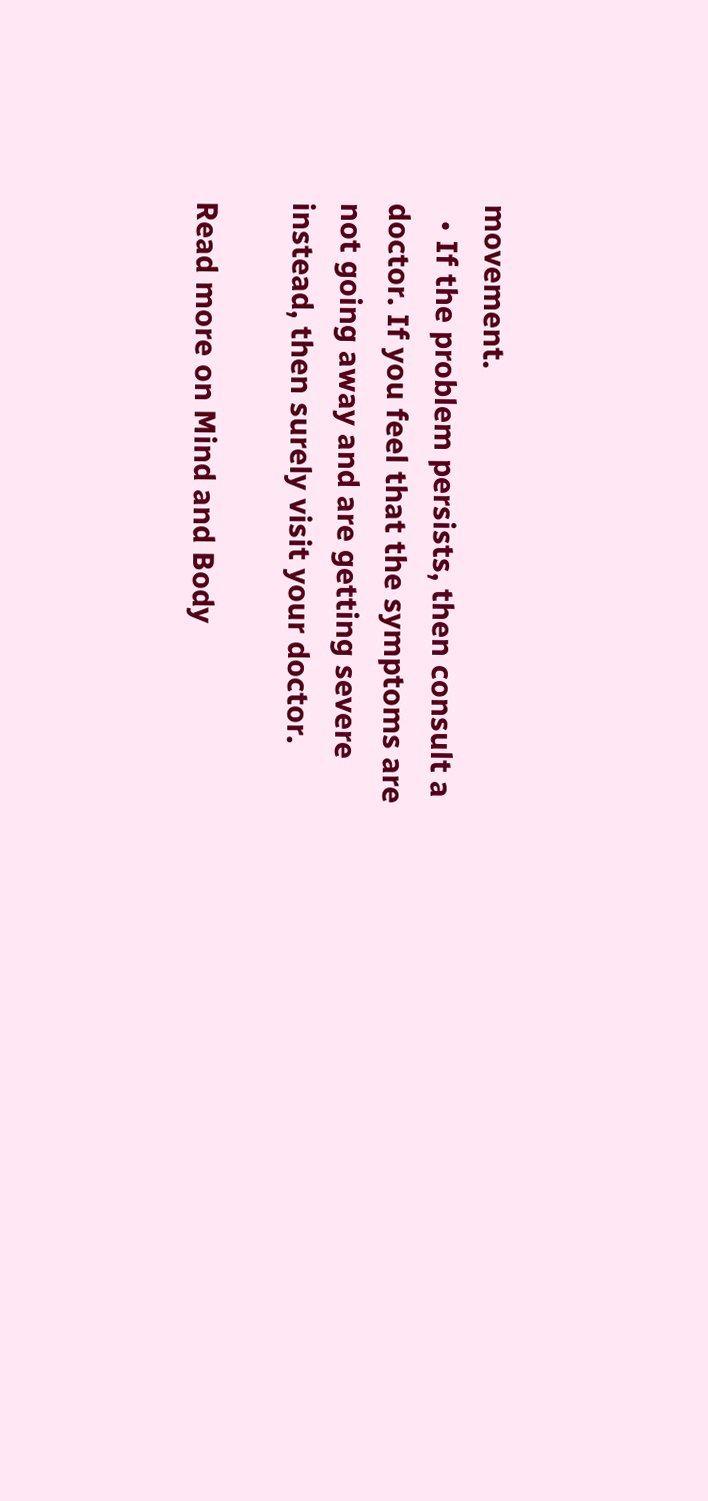movement.
  • If the problem persists, then consult a doctor. If you feel that the symptoms are not going away and are getting severe instead, then surely visit your doctor.

Read more on Mind and Body